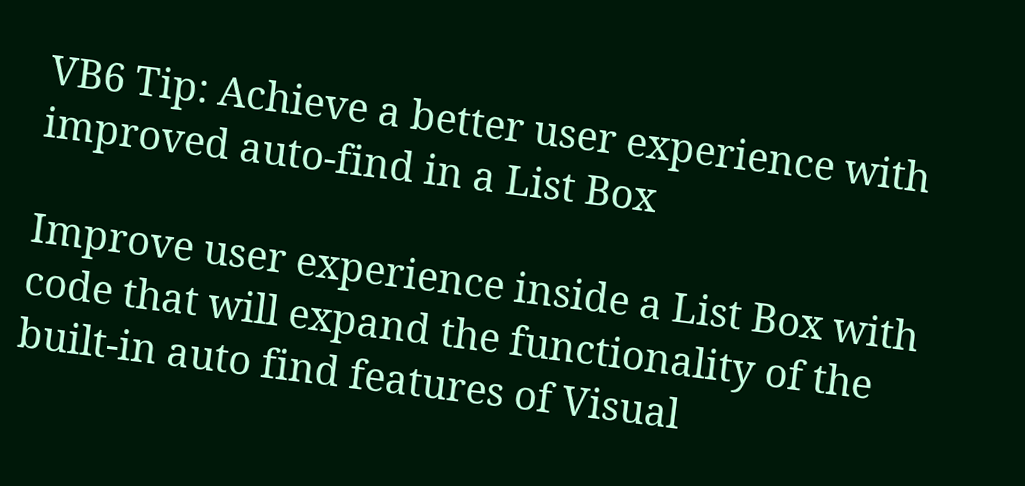VB6 Tip: Achieve a better user experience with improved auto-find in a List Box

Improve user experience inside a List Box with code that will expand the functionality of the built-in auto find features of Visual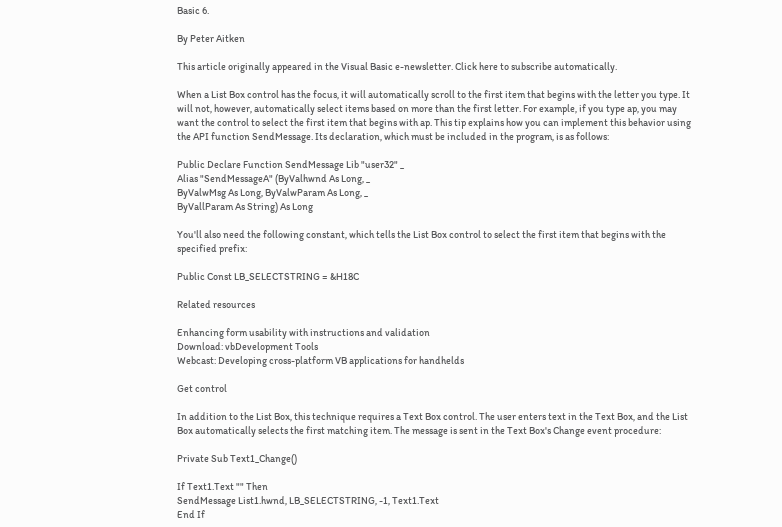Basic 6.

By Peter Aitken

This article originally appeared in the Visual Basic e-newsletter. Click here to subscribe automatically.

When a List Box control has the focus, it will automatically scroll to the first item that begins with the letter you type. It will not, however, automatically select items based on more than the first letter. For example, if you type ap, you may want the control to select the first item that begins with ap. This tip explains how you can implement this behavior using the API function SendMessage. Its declaration, which must be included in the program, is as follows:

Public Declare Function SendMessage Lib "user32" _
Alias "SendMessageA" (ByValhwnd As Long, _
ByValwMsg As Long, ByValwParam As Long, _
ByVallParam As String) As Long

You'll also need the following constant, which tells the List Box control to select the first item that begins with the specified prefix:

Public Const LB_SELECTSTRING = &H18C

Related resources

Enhancing form usability with instructions and validation
Download: vbDevelopment Tools
Webcast: Developing cross-platform VB applications for handhelds

Get control

In addition to the List Box, this technique requires a Text Box control. The user enters text in the Text Box, and the List Box automatically selects the first matching item. The message is sent in the Text Box's Change event procedure:

Private Sub Text1_Change()

If Text1.Text "" Then
SendMessage List1.hwnd, LB_SELECTSTRING, -1, Text1.Text
End If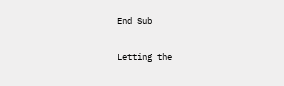End Sub

Letting the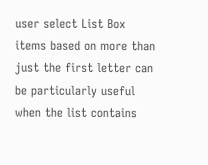user select List Box items based on more than just the first letter can be particularly useful when the list contains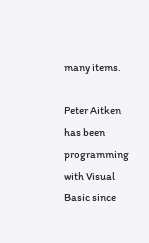many items.

Peter Aitken has been programming with Visual Basic since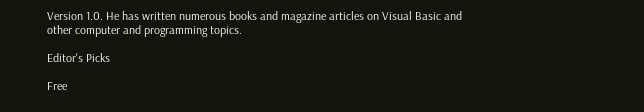Version 1.0. He has written numerous books and magazine articles on Visual Basic and other computer and programming topics.

Editor's Picks

Free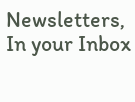Newsletters, In your Inbox